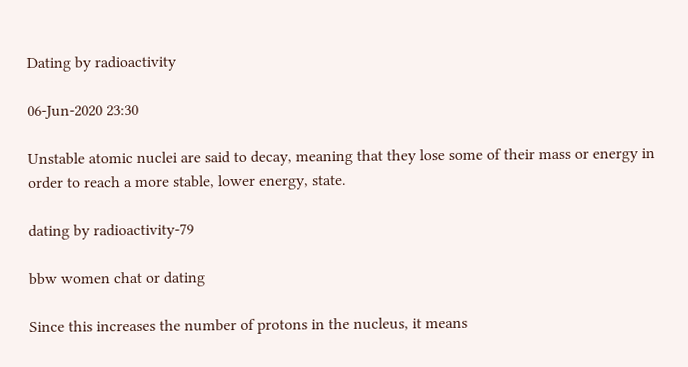Dating by radioactivity

06-Jun-2020 23:30

Unstable atomic nuclei are said to decay, meaning that they lose some of their mass or energy in order to reach a more stable, lower energy, state.

dating by radioactivity-79

bbw women chat or dating

Since this increases the number of protons in the nucleus, it means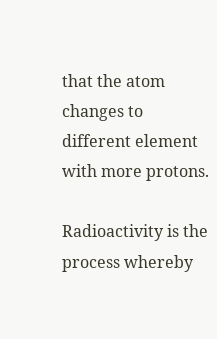that the atom changes to different element with more protons.

Radioactivity is the process whereby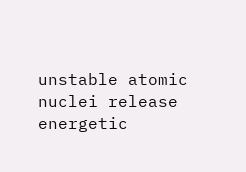unstable atomic nuclei release energetic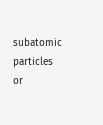subatomic particles or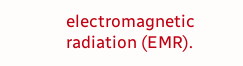electromagnetic radiation (EMR).